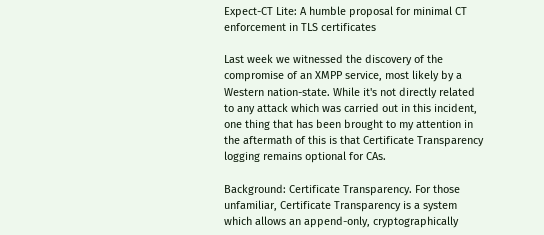Expect-CT Lite: A humble proposal for minimal CT enforcement in TLS certificates

Last week we witnessed the discovery of the compromise of an XMPP service, most likely by a Western nation-state. While it's not directly related to any attack which was carried out in this incident, one thing that has been brought to my attention in the aftermath of this is that Certificate Transparency logging remains optional for CAs.

Background: Certificate Transparency. For those unfamiliar, Certificate Transparency is a system which allows an append-only, cryptographically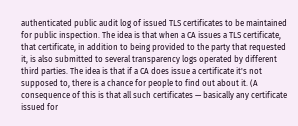authenticated public audit log of issued TLS certificates to be maintained for public inspection. The idea is that when a CA issues a TLS certificate, that certificate, in addition to being provided to the party that requested it, is also submitted to several transparency logs operated by different third parties. The idea is that if a CA does issue a certificate it's not supposed to, there is a chance for people to find out about it. (A consequence of this is that all such certificates — basically any certificate issued for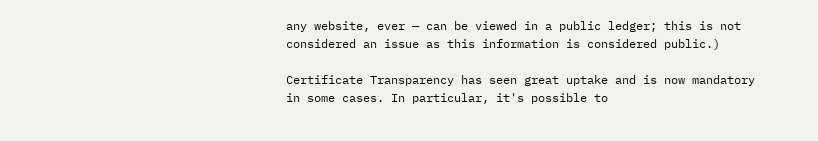any website, ever — can be viewed in a public ledger; this is not considered an issue as this information is considered public.)

Certificate Transparency has seen great uptake and is now mandatory in some cases. In particular, it's possible to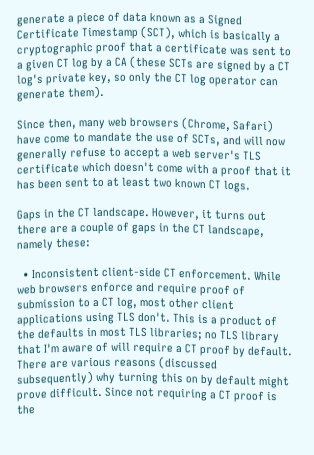generate a piece of data known as a Signed Certificate Timestamp (SCT), which is basically a cryptographic proof that a certificate was sent to a given CT log by a CA (these SCTs are signed by a CT log's private key, so only the CT log operator can generate them).

Since then, many web browsers (Chrome, Safari) have come to mandate the use of SCTs, and will now generally refuse to accept a web server's TLS certificate which doesn't come with a proof that it has been sent to at least two known CT logs.

Gaps in the CT landscape. However, it turns out there are a couple of gaps in the CT landscape, namely these:

  • Inconsistent client-side CT enforcement. While web browsers enforce and require proof of submission to a CT log, most other client applications using TLS don't. This is a product of the defaults in most TLS libraries; no TLS library that I'm aware of will require a CT proof by default. There are various reasons (discussed subsequently) why turning this on by default might prove difficult. Since not requiring a CT proof is the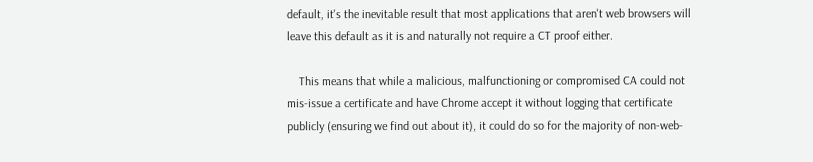default, it's the inevitable result that most applications that aren't web browsers will leave this default as it is and naturally not require a CT proof either.

    This means that while a malicious, malfunctioning or compromised CA could not mis-issue a certificate and have Chrome accept it without logging that certificate publicly (ensuring we find out about it), it could do so for the majority of non-web-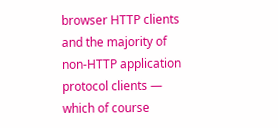browser HTTP clients and the majority of non-HTTP application protocol clients — which of course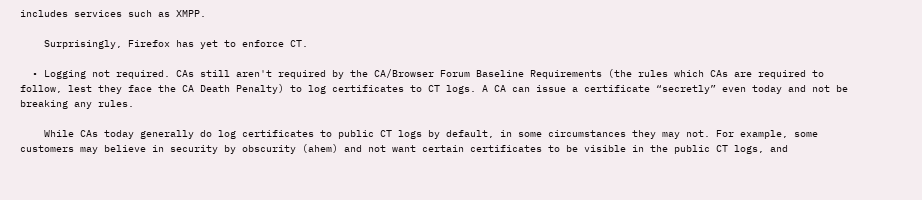includes services such as XMPP.

    Surprisingly, Firefox has yet to enforce CT.

  • Logging not required. CAs still aren't required by the CA/Browser Forum Baseline Requirements (the rules which CAs are required to follow, lest they face the CA Death Penalty) to log certificates to CT logs. A CA can issue a certificate “secretly” even today and not be breaking any rules.

    While CAs today generally do log certificates to public CT logs by default, in some circumstances they may not. For example, some customers may believe in security by obscurity (ahem) and not want certain certificates to be visible in the public CT logs, and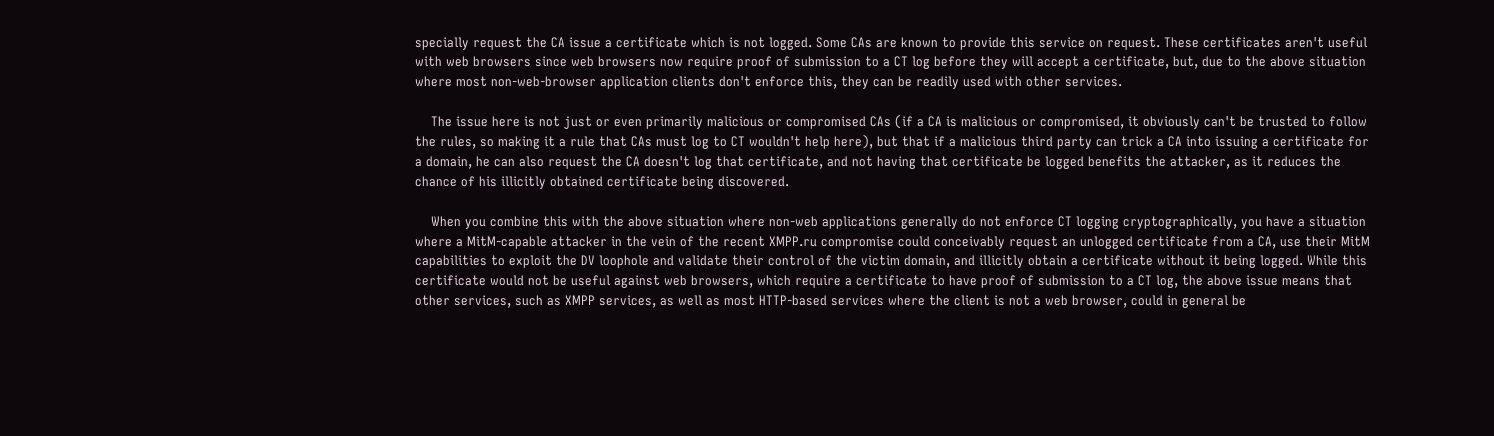specially request the CA issue a certificate which is not logged. Some CAs are known to provide this service on request. These certificates aren't useful with web browsers since web browsers now require proof of submission to a CT log before they will accept a certificate, but, due to the above situation where most non-web-browser application clients don't enforce this, they can be readily used with other services.

    The issue here is not just or even primarily malicious or compromised CAs (if a CA is malicious or compromised, it obviously can't be trusted to follow the rules, so making it a rule that CAs must log to CT wouldn't help here), but that if a malicious third party can trick a CA into issuing a certificate for a domain, he can also request the CA doesn't log that certificate, and not having that certificate be logged benefits the attacker, as it reduces the chance of his illicitly obtained certificate being discovered.

    When you combine this with the above situation where non-web applications generally do not enforce CT logging cryptographically, you have a situation where a MitM-capable attacker in the vein of the recent XMPP.ru compromise could conceivably request an unlogged certificate from a CA, use their MitM capabilities to exploit the DV loophole and validate their control of the victim domain, and illicitly obtain a certificate without it being logged. While this certificate would not be useful against web browsers, which require a certificate to have proof of submission to a CT log, the above issue means that other services, such as XMPP services, as well as most HTTP-based services where the client is not a web browser, could in general be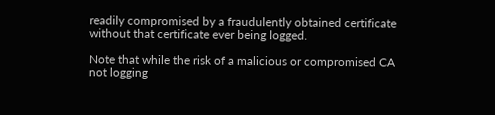readily compromised by a fraudulently obtained certificate without that certificate ever being logged.

Note that while the risk of a malicious or compromised CA not logging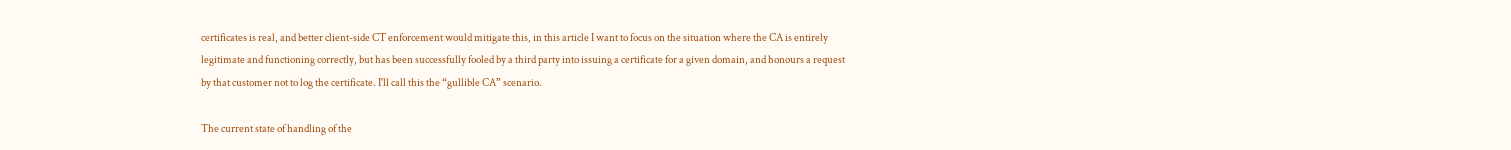certificates is real, and better client-side CT enforcement would mitigate this, in this article I want to focus on the situation where the CA is entirely legitimate and functioning correctly, but has been successfully fooled by a third party into issuing a certificate for a given domain, and honours a request by that customer not to log the certificate. I'll call this the “gullible CA” scenario.

The current state of handling of the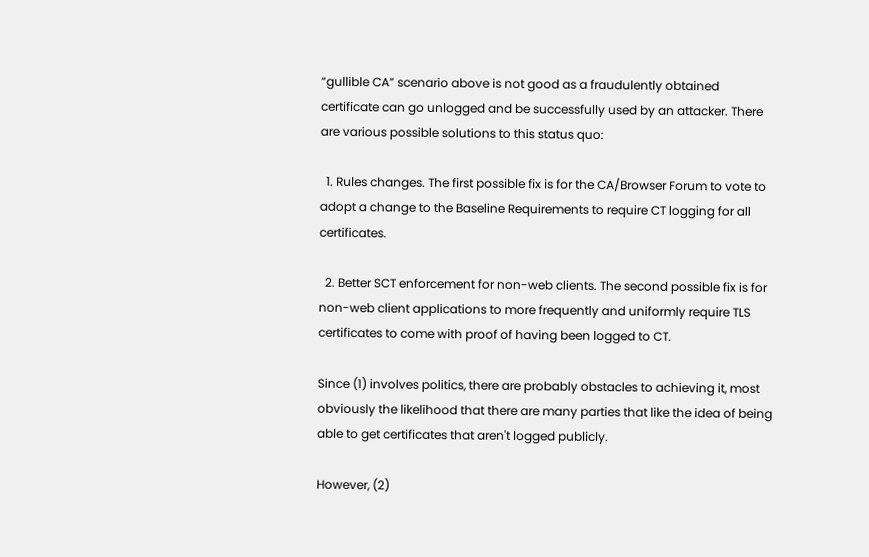“gullible CA” scenario above is not good as a fraudulently obtained certificate can go unlogged and be successfully used by an attacker. There are various possible solutions to this status quo:

  1. Rules changes. The first possible fix is for the CA/Browser Forum to vote to adopt a change to the Baseline Requirements to require CT logging for all certificates.

  2. Better SCT enforcement for non-web clients. The second possible fix is for non-web client applications to more frequently and uniformly require TLS certificates to come with proof of having been logged to CT.

Since (1) involves politics, there are probably obstacles to achieving it, most obviously the likelihood that there are many parties that like the idea of being able to get certificates that aren't logged publicly.

However, (2)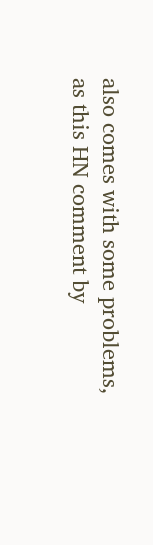also comes with some problems, as this HN comment by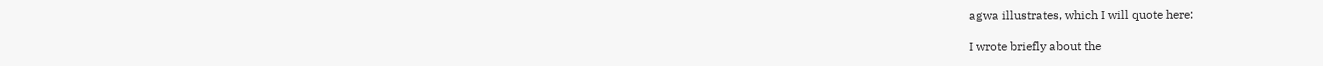agwa illustrates, which I will quote here:

I wrote briefly about the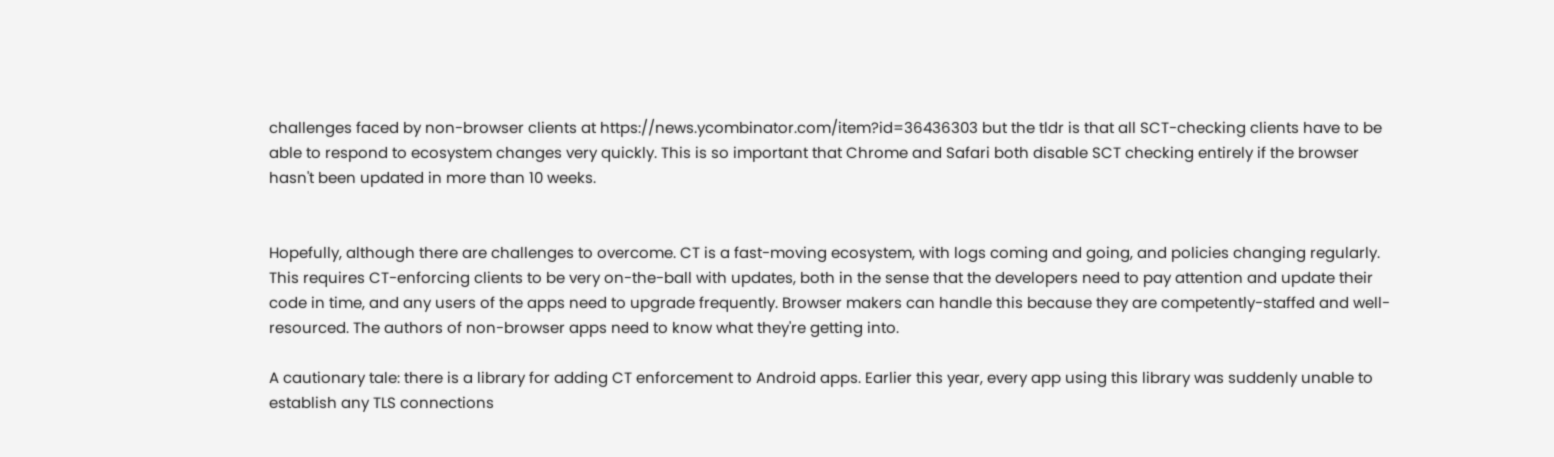challenges faced by non-browser clients at https://news.ycombinator.com/item?id=36436303 but the tldr is that all SCT-checking clients have to be able to respond to ecosystem changes very quickly. This is so important that Chrome and Safari both disable SCT checking entirely if the browser hasn't been updated in more than 10 weeks.


Hopefully, although there are challenges to overcome. CT is a fast-moving ecosystem, with logs coming and going, and policies changing regularly. This requires CT-enforcing clients to be very on-the-ball with updates, both in the sense that the developers need to pay attention and update their code in time, and any users of the apps need to upgrade frequently. Browser makers can handle this because they are competently-staffed and well-resourced. The authors of non-browser apps need to know what they're getting into.

A cautionary tale: there is a library for adding CT enforcement to Android apps. Earlier this year, every app using this library was suddenly unable to establish any TLS connections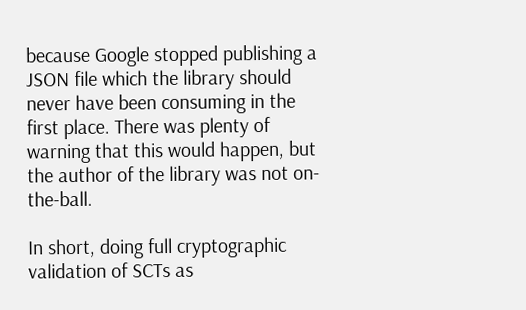because Google stopped publishing a JSON file which the library should never have been consuming in the first place. There was plenty of warning that this would happen, but the author of the library was not on-the-ball.

In short, doing full cryptographic validation of SCTs as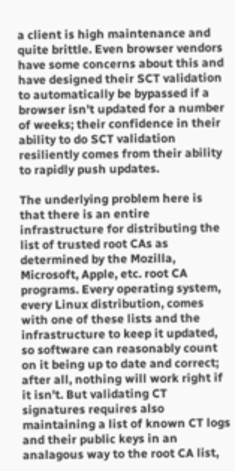a client is high maintenance and quite brittle. Even browser vendors have some concerns about this and have designed their SCT validation to automatically be bypassed if a browser isn't updated for a number of weeks; their confidence in their ability to do SCT validation resiliently comes from their ability to rapidly push updates.

The underlying problem here is that there is an entire infrastructure for distributing the list of trusted root CAs as determined by the Mozilla, Microsoft, Apple, etc. root CA programs. Every operating system, every Linux distribution, comes with one of these lists and the infrastructure to keep it updated, so software can reasonably count on it being up to date and correct; after all, nothing will work right if it isn't. But validating CT signatures requires also maintaining a list of known CT logs and their public keys in an analagous way to the root CA list,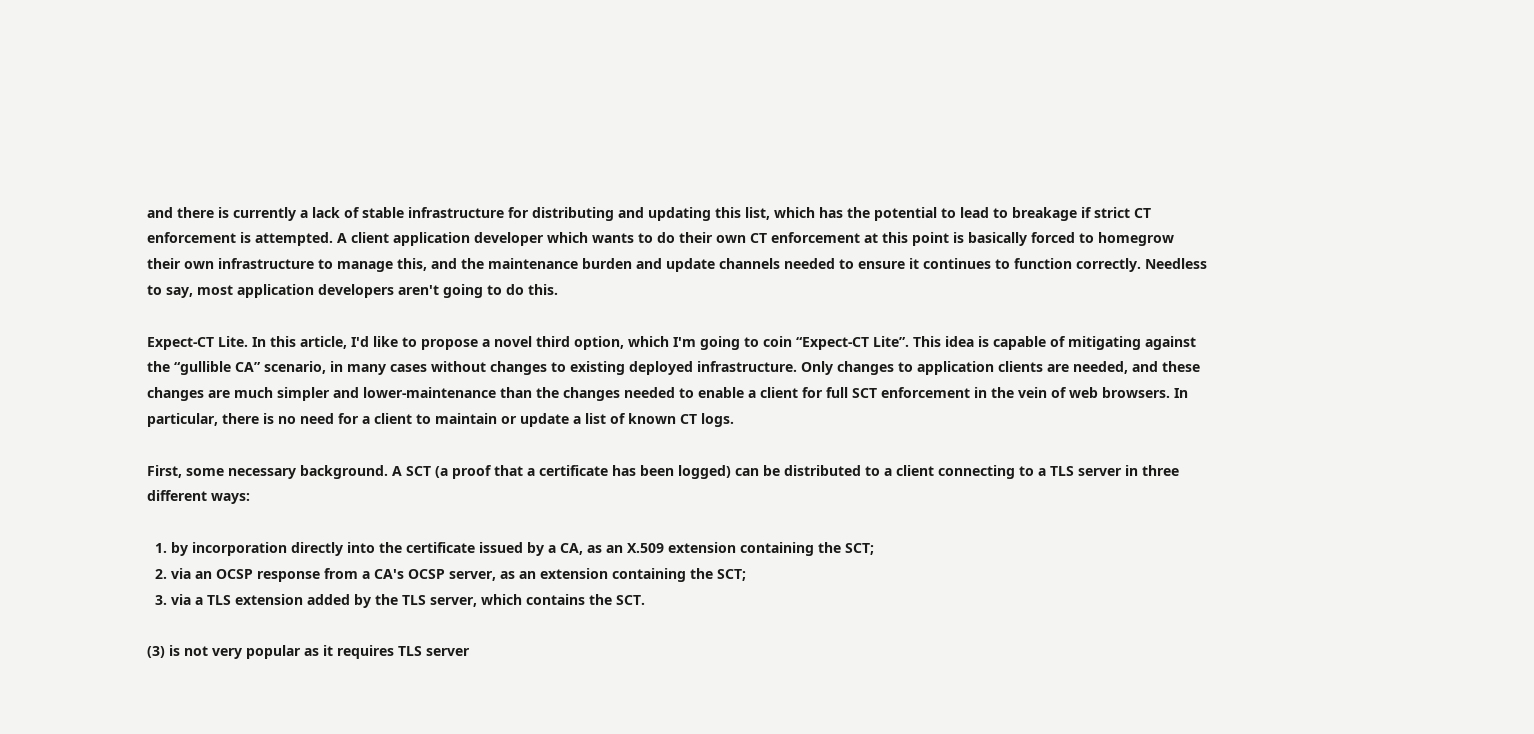and there is currently a lack of stable infrastructure for distributing and updating this list, which has the potential to lead to breakage if strict CT enforcement is attempted. A client application developer which wants to do their own CT enforcement at this point is basically forced to homegrow their own infrastructure to manage this, and the maintenance burden and update channels needed to ensure it continues to function correctly. Needless to say, most application developers aren't going to do this.

Expect-CT Lite. In this article, I'd like to propose a novel third option, which I'm going to coin “Expect-CT Lite”. This idea is capable of mitigating against the “gullible CA” scenario, in many cases without changes to existing deployed infrastructure. Only changes to application clients are needed, and these changes are much simpler and lower-maintenance than the changes needed to enable a client for full SCT enforcement in the vein of web browsers. In particular, there is no need for a client to maintain or update a list of known CT logs.

First, some necessary background. A SCT (a proof that a certificate has been logged) can be distributed to a client connecting to a TLS server in three different ways:

  1. by incorporation directly into the certificate issued by a CA, as an X.509 extension containing the SCT;
  2. via an OCSP response from a CA's OCSP server, as an extension containing the SCT;
  3. via a TLS extension added by the TLS server, which contains the SCT.

(3) is not very popular as it requires TLS server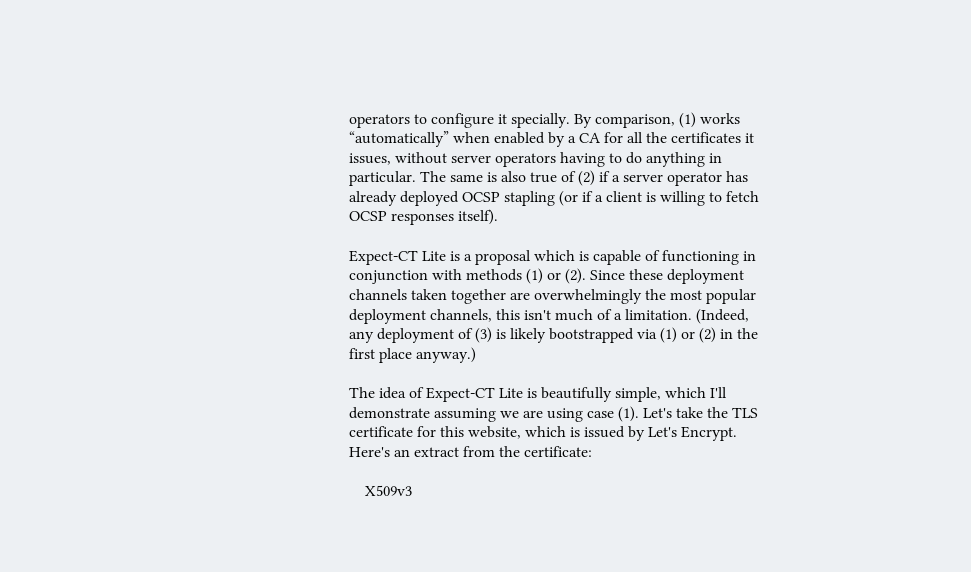operators to configure it specially. By comparison, (1) works “automatically” when enabled by a CA for all the certificates it issues, without server operators having to do anything in particular. The same is also true of (2) if a server operator has already deployed OCSP stapling (or if a client is willing to fetch OCSP responses itself).

Expect-CT Lite is a proposal which is capable of functioning in conjunction with methods (1) or (2). Since these deployment channels taken together are overwhelmingly the most popular deployment channels, this isn't much of a limitation. (Indeed, any deployment of (3) is likely bootstrapped via (1) or (2) in the first place anyway.)

The idea of Expect-CT Lite is beautifully simple, which I'll demonstrate assuming we are using case (1). Let's take the TLS certificate for this website, which is issued by Let's Encrypt. Here's an extract from the certificate:

    X509v3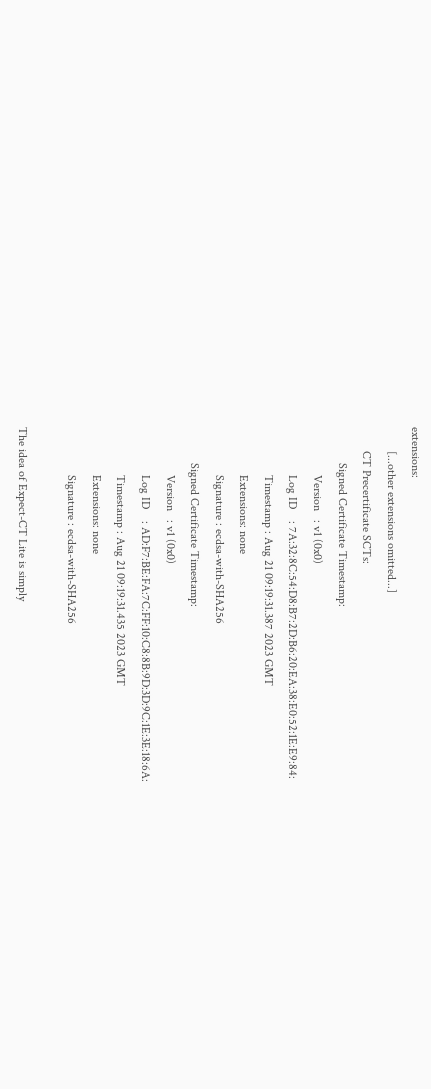extensions:
        [...other extensions omitted...]
        CT Precertificate SCTs:
            Signed Certificate Timestamp:
                Version   : v1 (0x0)
                Log ID    : 7A:32:8C:54:D8:B7:2D:B6:20:EA:38:E0:52:1E:E9:84:
                Timestamp : Aug 21 09:19:31.387 2023 GMT
                Extensions: none
                Signature : ecdsa-with-SHA256
            Signed Certificate Timestamp:
                Version   : v1 (0x0)
                Log ID    : AD:F7:BE:FA:7C:FF:10:C8:8B:9D:3D:9C:1E:3E:18:6A:
                Timestamp : Aug 21 09:19:31.435 2023 GMT
                Extensions: none
                Signature : ecdsa-with-SHA256

The idea of Expect-CT Lite is simply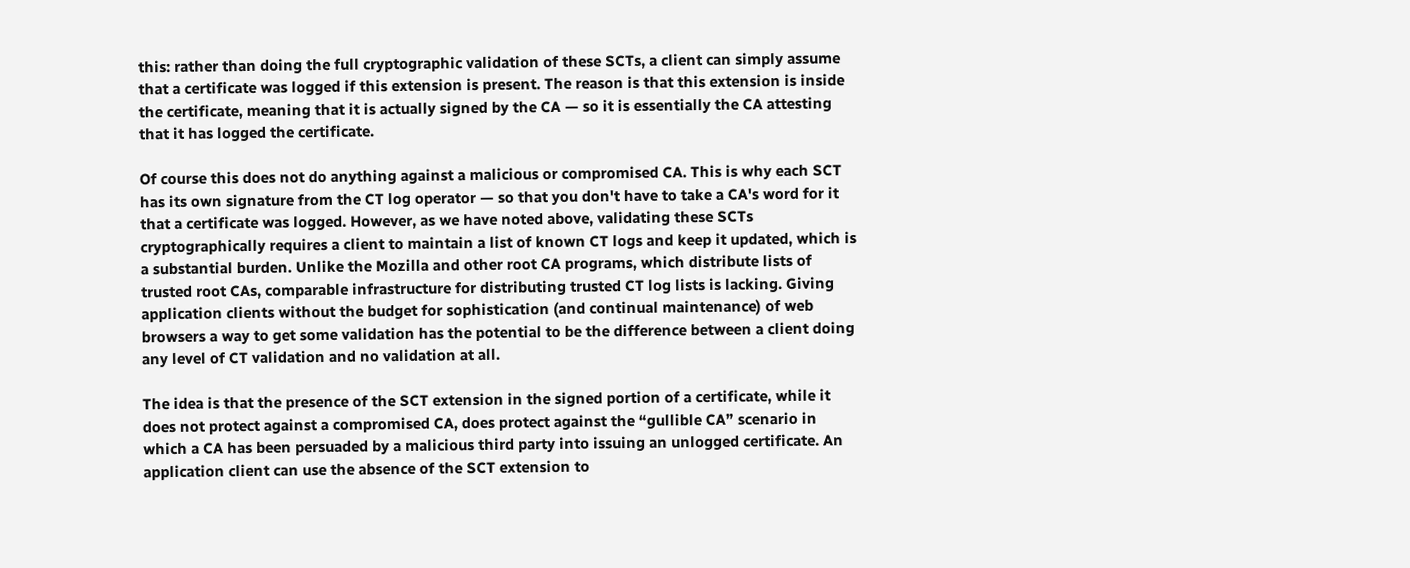this: rather than doing the full cryptographic validation of these SCTs, a client can simply assume that a certificate was logged if this extension is present. The reason is that this extension is inside the certificate, meaning that it is actually signed by the CA — so it is essentially the CA attesting that it has logged the certificate.

Of course this does not do anything against a malicious or compromised CA. This is why each SCT has its own signature from the CT log operator — so that you don't have to take a CA's word for it that a certificate was logged. However, as we have noted above, validating these SCTs cryptographically requires a client to maintain a list of known CT logs and keep it updated, which is a substantial burden. Unlike the Mozilla and other root CA programs, which distribute lists of trusted root CAs, comparable infrastructure for distributing trusted CT log lists is lacking. Giving application clients without the budget for sophistication (and continual maintenance) of web browsers a way to get some validation has the potential to be the difference between a client doing any level of CT validation and no validation at all.

The idea is that the presence of the SCT extension in the signed portion of a certificate, while it does not protect against a compromised CA, does protect against the “gullible CA” scenario in which a CA has been persuaded by a malicious third party into issuing an unlogged certificate. An application client can use the absence of the SCT extension to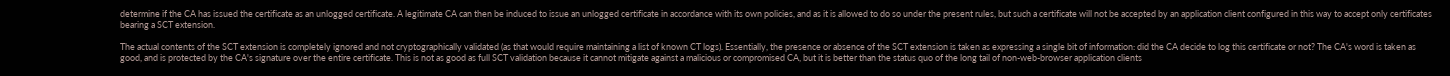determine if the CA has issued the certificate as an unlogged certificate. A legitimate CA can then be induced to issue an unlogged certificate in accordance with its own policies, and as it is allowed to do so under the present rules, but such a certificate will not be accepted by an application client configured in this way to accept only certificates bearing a SCT extension.

The actual contents of the SCT extension is completely ignored and not cryptographically validated (as that would require maintaining a list of known CT logs). Essentially, the presence or absence of the SCT extension is taken as expressing a single bit of information: did the CA decide to log this certificate or not? The CA's word is taken as good, and is protected by the CA's signature over the entire certificate. This is not as good as full SCT validation because it cannot mitigate against a malicious or compromised CA, but it is better than the status quo of the long tail of non-web-browser application clients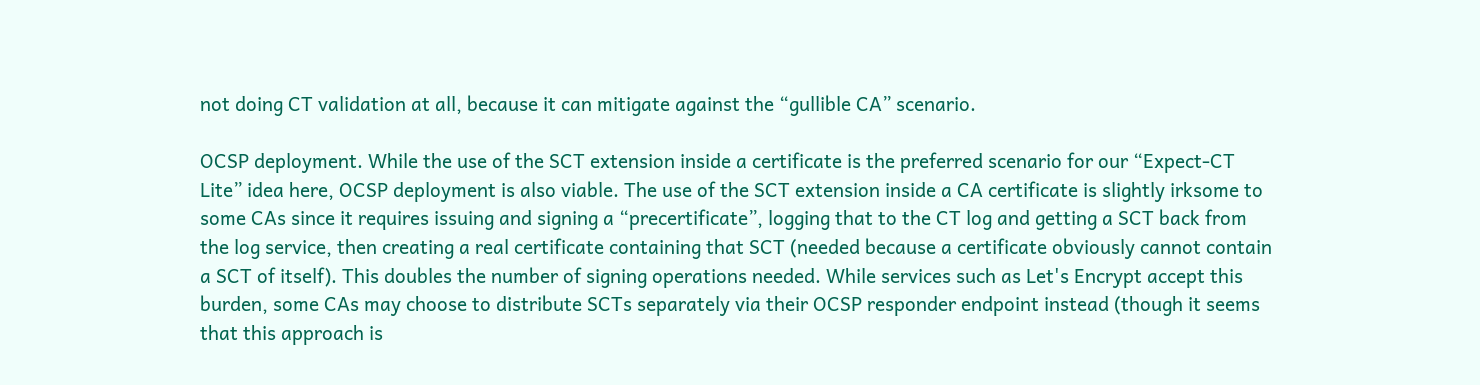not doing CT validation at all, because it can mitigate against the “gullible CA” scenario.

OCSP deployment. While the use of the SCT extension inside a certificate is the preferred scenario for our “Expect-CT Lite” idea here, OCSP deployment is also viable. The use of the SCT extension inside a CA certificate is slightly irksome to some CAs since it requires issuing and signing a “precertificate”, logging that to the CT log and getting a SCT back from the log service, then creating a real certificate containing that SCT (needed because a certificate obviously cannot contain a SCT of itself). This doubles the number of signing operations needed. While services such as Let's Encrypt accept this burden, some CAs may choose to distribute SCTs separately via their OCSP responder endpoint instead (though it seems that this approach is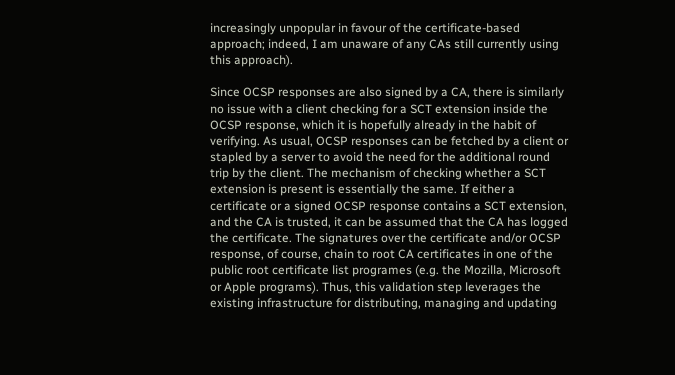increasingly unpopular in favour of the certificate-based approach; indeed, I am unaware of any CAs still currently using this approach).

Since OCSP responses are also signed by a CA, there is similarly no issue with a client checking for a SCT extension inside the OCSP response, which it is hopefully already in the habit of verifying. As usual, OCSP responses can be fetched by a client or stapled by a server to avoid the need for the additional round trip by the client. The mechanism of checking whether a SCT extension is present is essentially the same. If either a certificate or a signed OCSP response contains a SCT extension, and the CA is trusted, it can be assumed that the CA has logged the certificate. The signatures over the certificate and/or OCSP response, of course, chain to root CA certificates in one of the public root certificate list programes (e.g. the Mozilla, Microsoft or Apple programs). Thus, this validation step leverages the existing infrastructure for distributing, managing and updating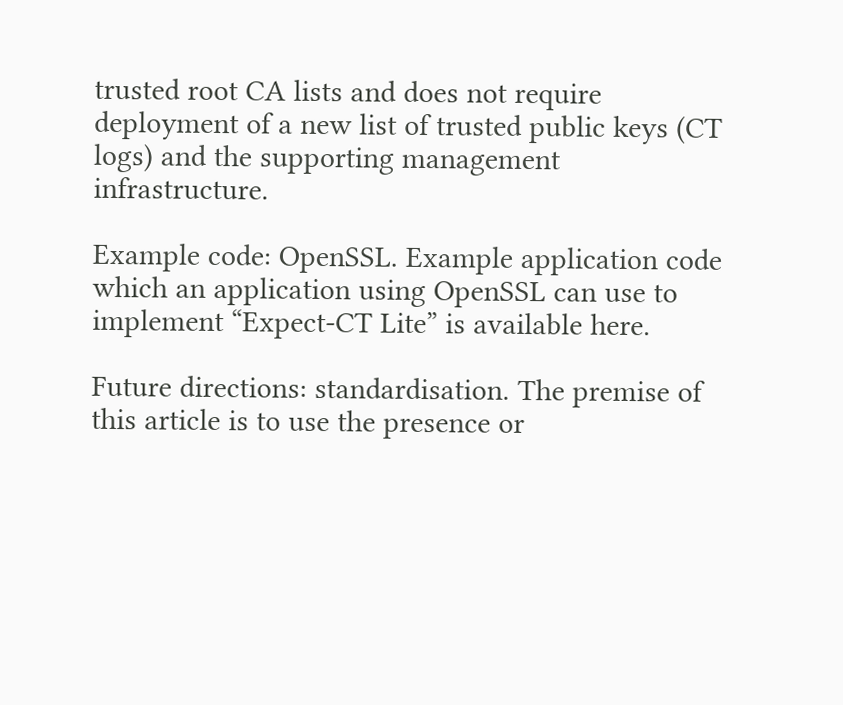trusted root CA lists and does not require deployment of a new list of trusted public keys (CT logs) and the supporting management infrastructure.

Example code: OpenSSL. Example application code which an application using OpenSSL can use to implement “Expect-CT Lite” is available here.

Future directions: standardisation. The premise of this article is to use the presence or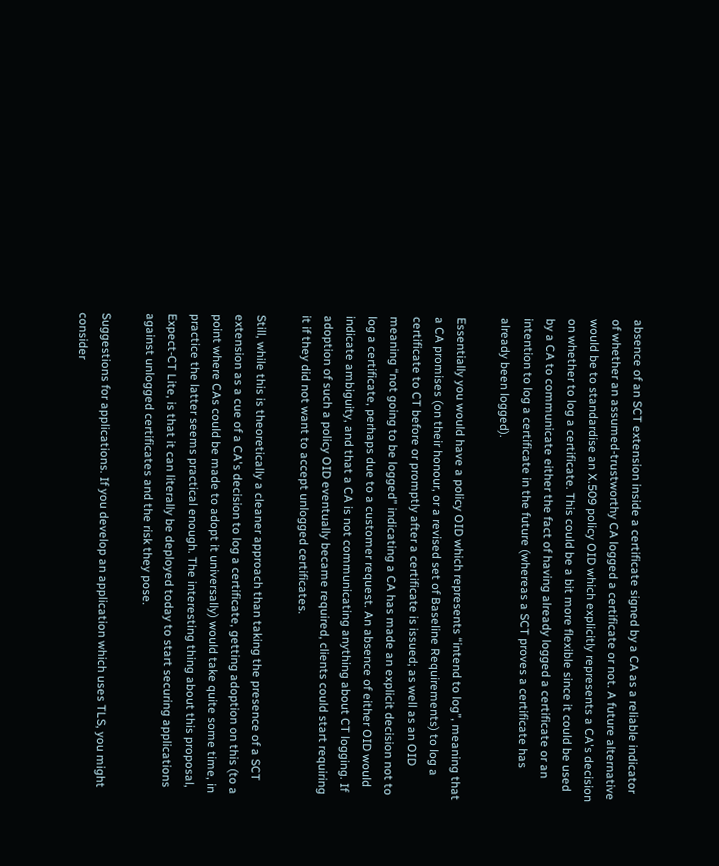absence of an SCT extension inside a certificate signed by a CA as a reliable indicator of whether an assumed-trustworthy CA logged a certificate or not. A future alternative would be to standardise an X.509 policy OID which explicitly represents a CA's decision on whether to log a certificate. This could be a bit more flexible since it could be used by a CA to communicate either the fact of having already logged a certificate or an intention to log a certificate in the future (whereas a SCT proves a certificate has already been logged).

Essentially you would have a policy OID which represents “intend to log”, meaning that a CA promises (on their honour, or a revised set of Baseline Requirements) to log a certificate to CT before or promptly after a certificate is issued; as well as an OID meaning “not going to be logged” indicating a CA has made an explicit decision not to log a certificate, perhaps due to a customer request. An absence of either OID would indicate ambiguity, and that a CA is not communicating anything about CT logging. If adoption of such a policy OID eventually became required, clients could start requiring it if they did not want to accept unlogged certificates.

Still, while this is theoretically a cleaner approach than taking the presence of a SCT extension as a cue of a CA's decision to log a certificate, getting adoption on this (to a point where CAs could be made to adopt it universally) would take quite some time, in practice the latter seems practical enough. The interesting thing about this proposal, Expect-CT Lite, is that it can literally be deployed today to start securing applications against unlogged certificates and the risk they pose.

Suggestions for applications. If you develop an application which uses TLS, you might consider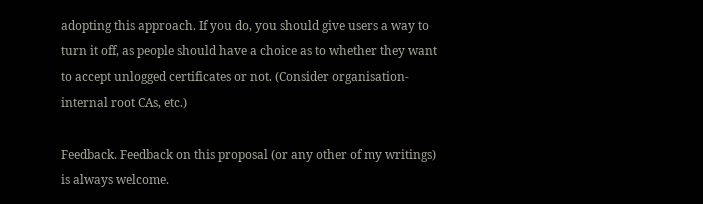adopting this approach. If you do, you should give users a way to turn it off, as people should have a choice as to whether they want to accept unlogged certificates or not. (Consider organisation-internal root CAs, etc.)

Feedback. Feedback on this proposal (or any other of my writings) is always welcome.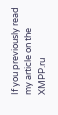If you previously read my article on the XMPP.ru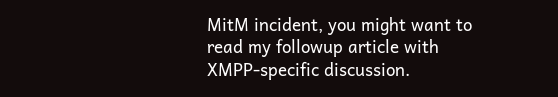MitM incident, you might want to read my followup article with XMPP-specific discussion.